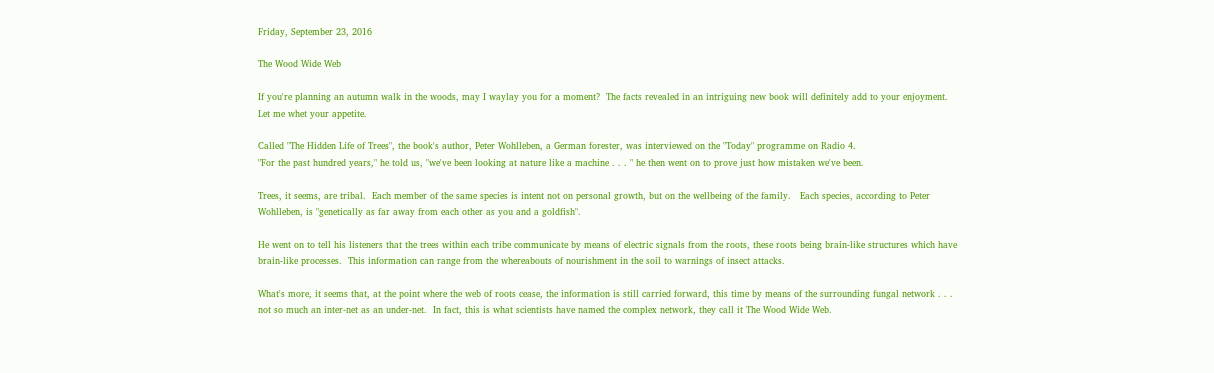Friday, September 23, 2016

The Wood Wide Web

If you're planning an autumn walk in the woods, may I waylay you for a moment?  The facts revealed in an intriguing new book will definitely add to your enjoyment.
Let me whet your appetite.

Called "The Hidden Life of Trees", the book's author, Peter Wohlleben, a German forester, was interviewed on the "Today" programme on Radio 4.
"For the past hundred years," he told us, "we've been looking at nature like a machine . . . " he then went on to prove just how mistaken we've been.

Trees, it seems, are tribal.  Each member of the same species is intent not on personal growth, but on the wellbeing of the family.   Each species, according to Peter Wohlleben, is "genetically as far away from each other as you and a goldfish".

He went on to tell his listeners that the trees within each tribe communicate by means of electric signals from the roots, these roots being brain-like structures which have brain-like processes.  This information can range from the whereabouts of nourishment in the soil to warnings of insect attacks.

What's more, it seems that, at the point where the web of roots cease, the information is still carried forward, this time by means of the surrounding fungal network . . . not so much an inter-net as an under-net.  In fact, this is what scientists have named the complex network, they call it The Wood Wide Web.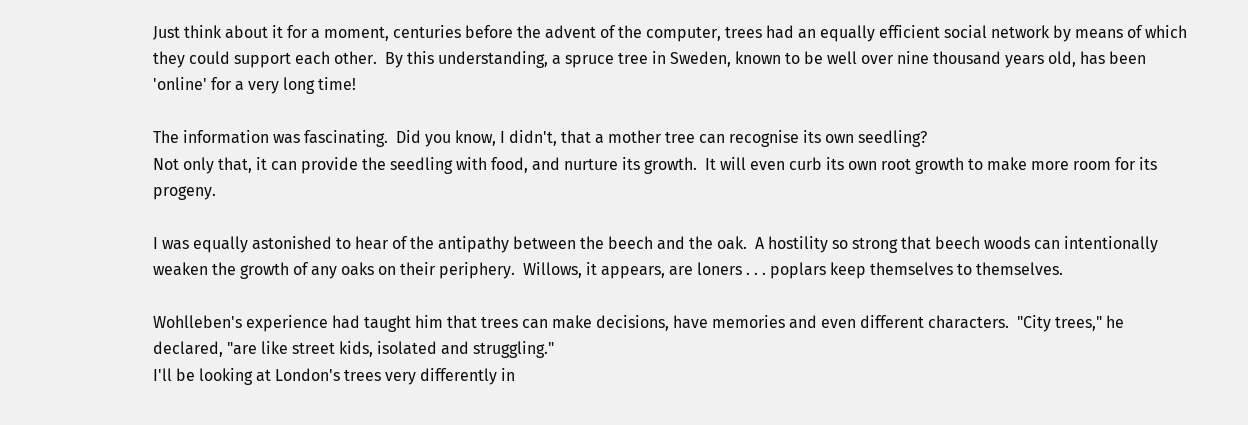Just think about it for a moment, centuries before the advent of the computer, trees had an equally efficient social network by means of which they could support each other.  By this understanding, a spruce tree in Sweden, known to be well over nine thousand years old, has been 'online' for a very long time!

The information was fascinating.  Did you know, I didn't, that a mother tree can recognise its own seedling?
Not only that, it can provide the seedling with food, and nurture its growth.  It will even curb its own root growth to make more room for its progeny.

I was equally astonished to hear of the antipathy between the beech and the oak.  A hostility so strong that beech woods can intentionally weaken the growth of any oaks on their periphery.  Willows, it appears, are loners . . . poplars keep themselves to themselves.

Wohlleben's experience had taught him that trees can make decisions, have memories and even different characters.  "City trees," he declared, "are like street kids, isolated and struggling."
I'll be looking at London's trees very differently in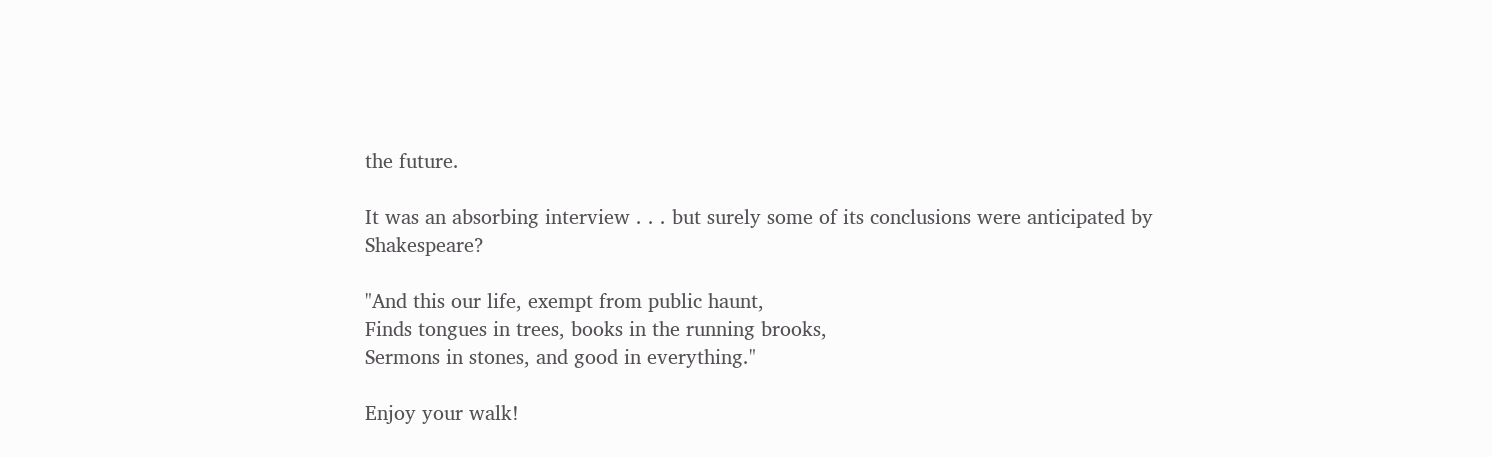the future.

It was an absorbing interview . . . but surely some of its conclusions were anticipated by Shakespeare?

"And this our life, exempt from public haunt,
Finds tongues in trees, books in the running brooks,
Sermons in stones, and good in everything."

Enjoy your walk!